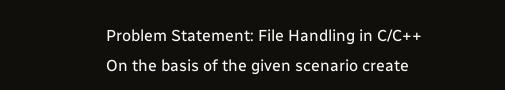Problem Statement: File Handling in C/C++
On the basis of the given scenario create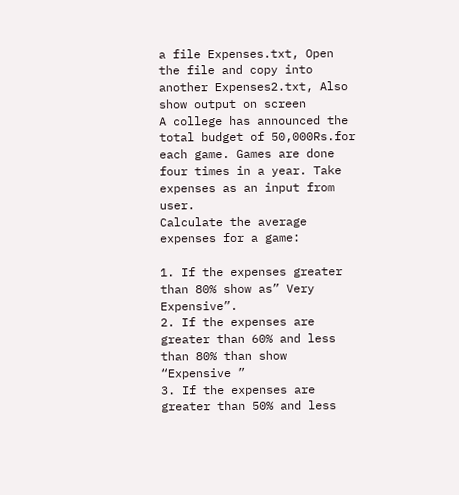a file Expenses.txt, Open the file and copy into another Expenses2.txt, Also show output on screen
A college has announced the total budget of 50,000Rs.for each game. Games are done four times in a year. Take expenses as an input from user.
Calculate the average expenses for a game:

1. If the expenses greater than 80% show as” Very Expensive”.
2. If the expenses are greater than 60% and less than 80% than show “Expensive ”
3. If the expenses are greater than 50% and less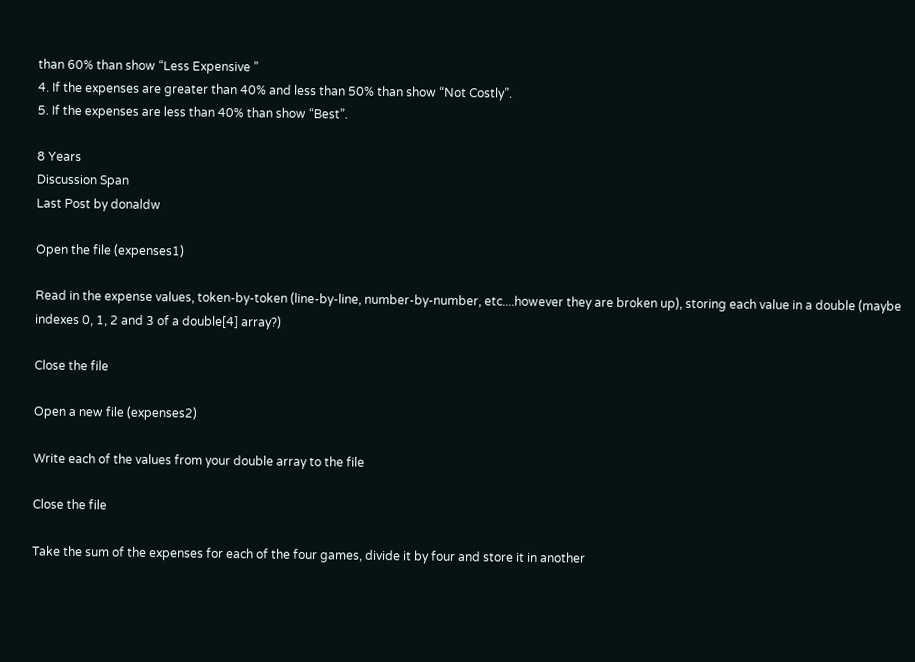than 60% than show “Less Expensive ”
4. If the expenses are greater than 40% and less than 50% than show “Not Costly”.
5. If the expenses are less than 40% than show “Best”.

8 Years
Discussion Span
Last Post by donaldw

Open the file (expenses1)

Read in the expense values, token-by-token (line-by-line, number-by-number, etc....however they are broken up), storing each value in a double (maybe indexes 0, 1, 2 and 3 of a double[4] array?)

Close the file

Open a new file (expenses2)

Write each of the values from your double array to the file

Close the file

Take the sum of the expenses for each of the four games, divide it by four and store it in another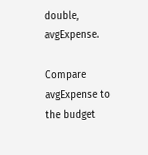double, avgExpense.

Compare avgExpense to the budget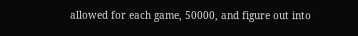allowed for each game, 50000, and figure out into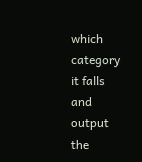which category it falls and output the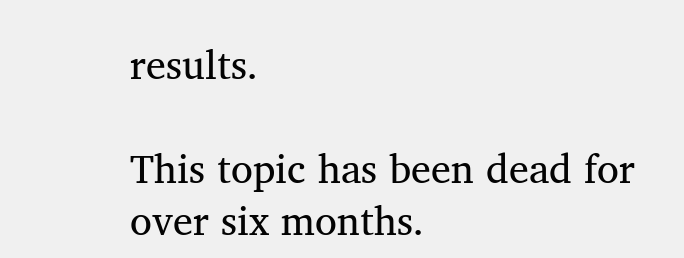results.

This topic has been dead for over six months.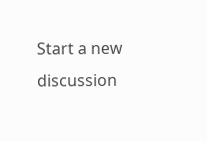Start a new discussion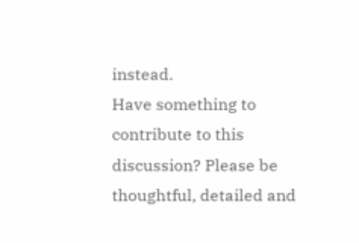instead.
Have something to contribute to this discussion? Please be thoughtful, detailed and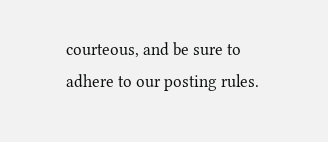courteous, and be sure to adhere to our posting rules.